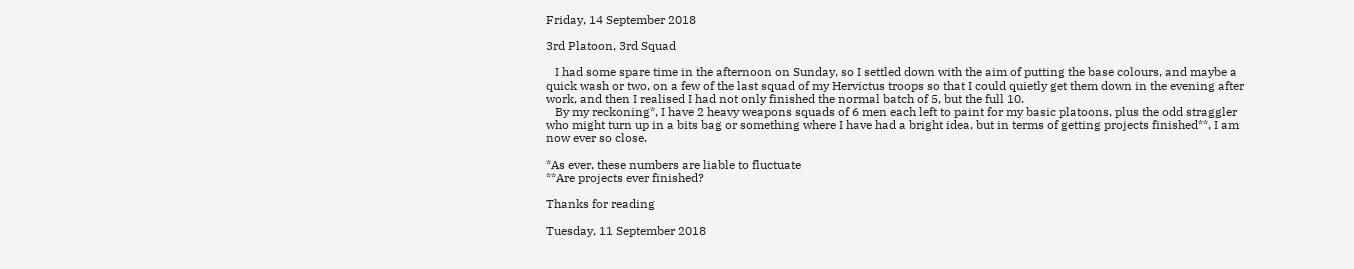Friday, 14 September 2018

3rd Platoon, 3rd Squad

   I had some spare time in the afternoon on Sunday, so I settled down with the aim of putting the base colours, and maybe a quick wash or two, on a few of the last squad of my Hervictus troops so that I could quietly get them down in the evening after work, and then I realised I had not only finished the normal batch of 5, but the full 10.
   By my reckoning*, I have 2 heavy weapons squads of 6 men each left to paint for my basic platoons, plus the odd straggler who might turn up in a bits bag or something where I have had a bright idea, but in terms of getting projects finished**, I am now ever so close.

*As ever, these numbers are liable to fluctuate
**Are projects ever finished?

Thanks for reading

Tuesday, 11 September 2018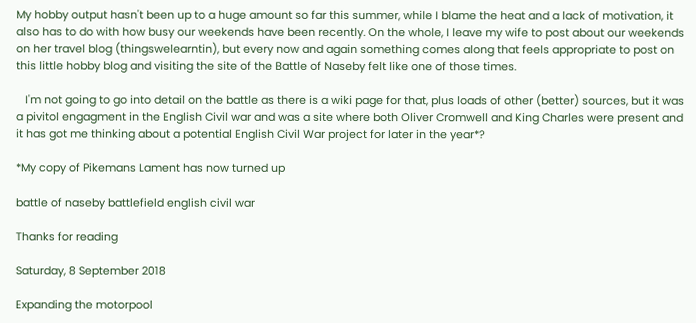My hobby output hasn't been up to a huge amount so far this summer, while I blame the heat and a lack of motivation, it also has to do with how busy our weekends have been recently. On the whole, I leave my wife to post about our weekends on her travel blog (thingswelearntin), but every now and again something comes along that feels appropriate to post on this little hobby blog and visiting the site of the Battle of Naseby felt like one of those times.

   I'm not going to go into detail on the battle as there is a wiki page for that, plus loads of other (better) sources, but it was a pivitol engagment in the English Civil war and was a site where both Oliver Cromwell and King Charles were present and it has got me thinking about a potential English Civil War project for later in the year*?

*My copy of Pikemans Lament has now turned up

battle of naseby battlefield english civil war

Thanks for reading

Saturday, 8 September 2018

Expanding the motorpool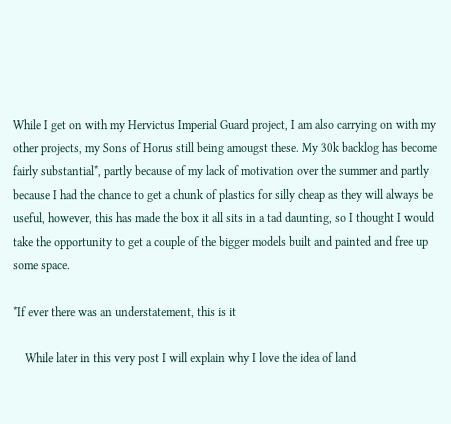While I get on with my Hervictus Imperial Guard project, I am also carrying on with my other projects, my Sons of Horus still being amougst these. My 30k backlog has become fairly substantial*, partly because of my lack of motivation over the summer and partly because I had the chance to get a chunk of plastics for silly cheap as they will always be useful, however, this has made the box it all sits in a tad daunting, so I thought I would take the opportunity to get a couple of the bigger models built and painted and free up some space.

*If ever there was an understatement, this is it

    While later in this very post I will explain why I love the idea of land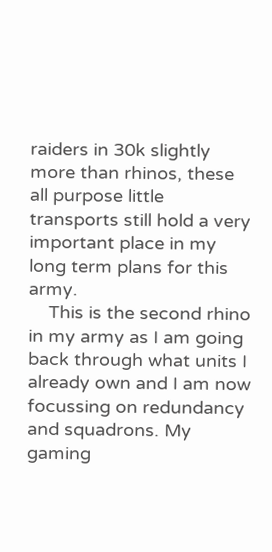raiders in 30k slightly more than rhinos, these all purpose little transports still hold a very important place in my long term plans for this army.
    This is the second rhino in my army as I am going back through what units I already own and I am now focussing on redundancy and squadrons. My gaming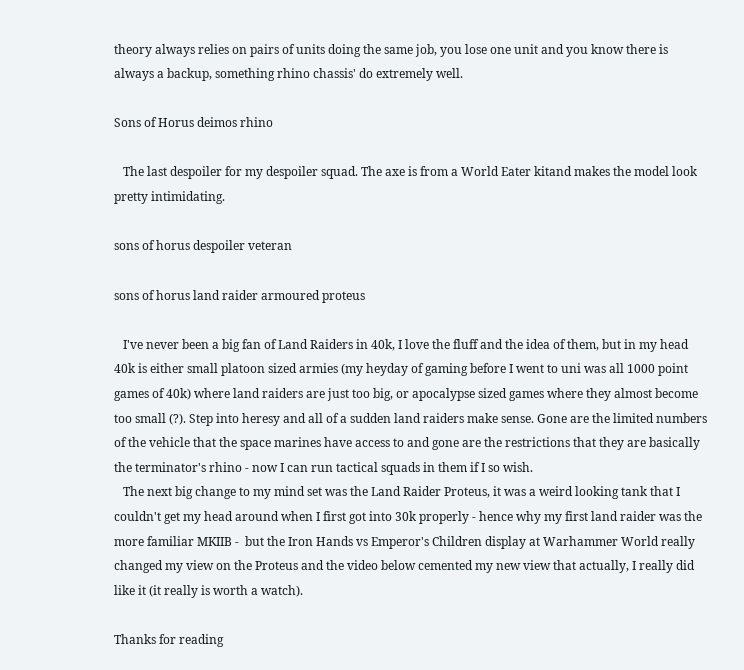theory always relies on pairs of units doing the same job, you lose one unit and you know there is always a backup, something rhino chassis' do extremely well.

Sons of Horus deimos rhino

   The last despoiler for my despoiler squad. The axe is from a World Eater kitand makes the model look pretty intimidating.

sons of horus despoiler veteran

sons of horus land raider armoured proteus

   I've never been a big fan of Land Raiders in 40k, I love the fluff and the idea of them, but in my head 40k is either small platoon sized armies (my heyday of gaming before I went to uni was all 1000 point games of 40k) where land raiders are just too big, or apocalypse sized games where they almost become too small (?). Step into heresy and all of a sudden land raiders make sense. Gone are the limited numbers of the vehicle that the space marines have access to and gone are the restrictions that they are basically the terminator's rhino - now I can run tactical squads in them if I so wish.
   The next big change to my mind set was the Land Raider Proteus, it was a weird looking tank that I couldn't get my head around when I first got into 30k properly - hence why my first land raider was the more familiar MKIIB -  but the Iron Hands vs Emperor's Children display at Warhammer World really changed my view on the Proteus and the video below cemented my new view that actually, I really did like it (it really is worth a watch).

Thanks for reading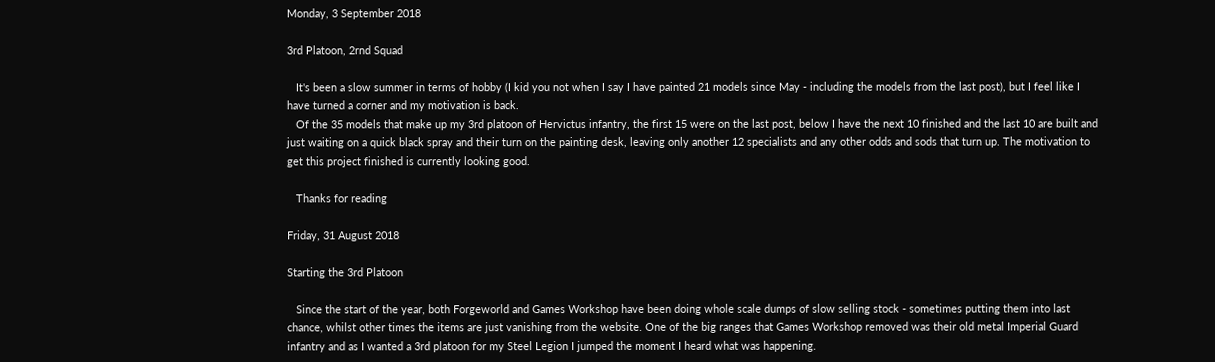Monday, 3 September 2018

3rd Platoon, 2rnd Squad

   It's been a slow summer in terms of hobby (I kid you not when I say I have painted 21 models since May - including the models from the last post), but I feel like I have turned a corner and my motivation is back.
   Of the 35 models that make up my 3rd platoon of Hervictus infantry, the first 15 were on the last post, below I have the next 10 finished and the last 10 are built and just waiting on a quick black spray and their turn on the painting desk, leaving only another 12 specialists and any other odds and sods that turn up. The motivation to get this project finished is currently looking good.

   Thanks for reading

Friday, 31 August 2018

Starting the 3rd Platoon

   Since the start of the year, both Forgeworld and Games Workshop have been doing whole scale dumps of slow selling stock - sometimes putting them into last chance, whilst other times the items are just vanishing from the website. One of the big ranges that Games Workshop removed was their old metal Imperial Guard infantry and as I wanted a 3rd platoon for my Steel Legion I jumped the moment I heard what was happening.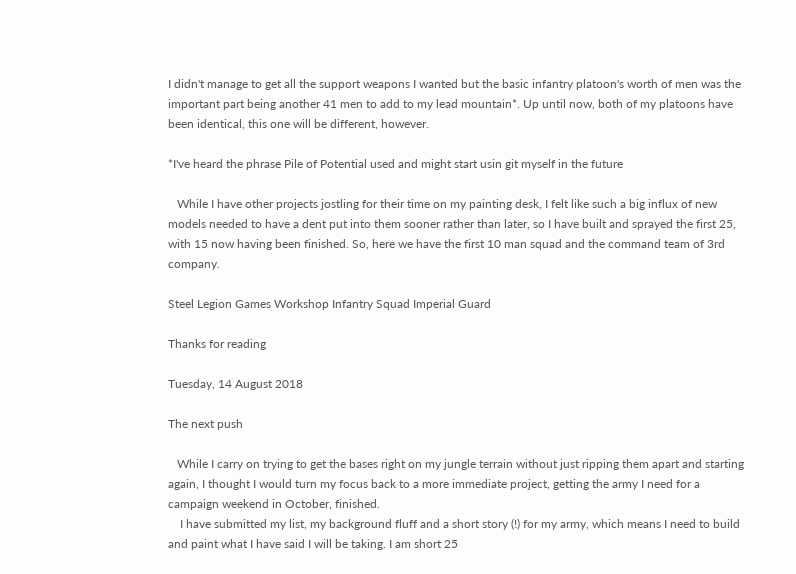I didn't manage to get all the support weapons I wanted but the basic infantry platoon's worth of men was the important part being another 41 men to add to my lead mountain*. Up until now, both of my platoons have been identical, this one will be different, however.

*I've heard the phrase Pile of Potential used and might start usin git myself in the future

   While I have other projects jostling for their time on my painting desk, I felt like such a big influx of new models needed to have a dent put into them sooner rather than later, so I have built and sprayed the first 25, with 15 now having been finished. So, here we have the first 10 man squad and the command team of 3rd company.

Steel Legion Games Workshop Infantry Squad Imperial Guard

Thanks for reading

Tuesday, 14 August 2018

The next push

   While I carry on trying to get the bases right on my jungle terrain without just ripping them apart and starting again, I thought I would turn my focus back to a more immediate project, getting the army I need for a campaign weekend in October, finished.
    I have submitted my list, my background fluff and a short story (!) for my army, which means I need to build and paint what I have said I will be taking. I am short 25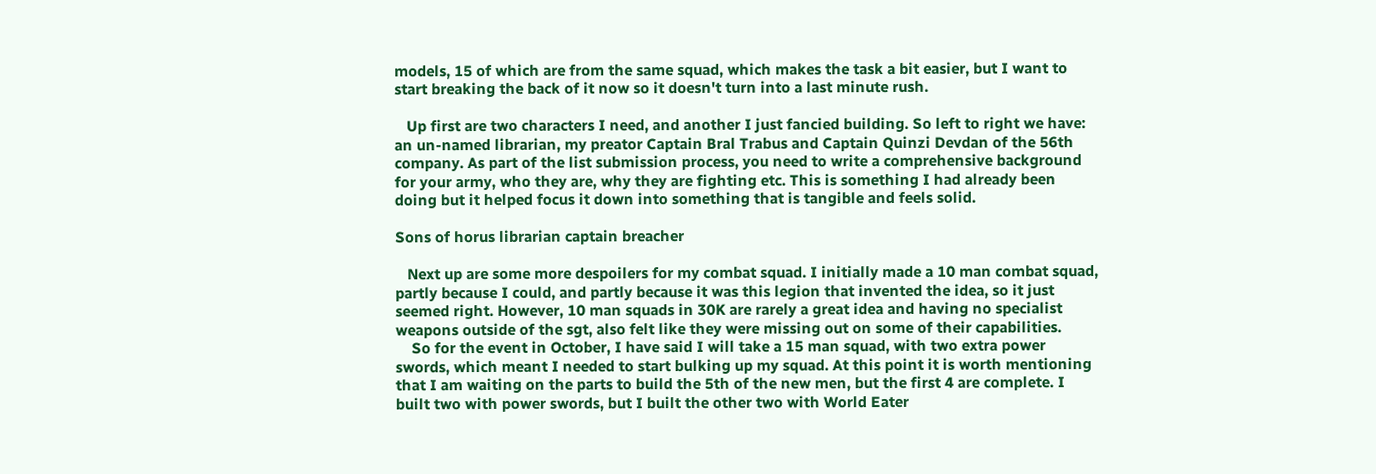models, 15 of which are from the same squad, which makes the task a bit easier, but I want to start breaking the back of it now so it doesn't turn into a last minute rush.

   Up first are two characters I need, and another I just fancied building. So left to right we have: an un-named librarian, my preator Captain Bral Trabus and Captain Quinzi Devdan of the 56th company. As part of the list submission process, you need to write a comprehensive background for your army, who they are, why they are fighting etc. This is something I had already been doing but it helped focus it down into something that is tangible and feels solid.

Sons of horus librarian captain breacher

   Next up are some more despoilers for my combat squad. I initially made a 10 man combat squad, partly because I could, and partly because it was this legion that invented the idea, so it just seemed right. However, 10 man squads in 30K are rarely a great idea and having no specialist weapons outside of the sgt, also felt like they were missing out on some of their capabilities.
    So for the event in October, I have said I will take a 15 man squad, with two extra power swords, which meant I needed to start bulking up my squad. At this point it is worth mentioning that I am waiting on the parts to build the 5th of the new men, but the first 4 are complete. I built two with power swords, but I built the other two with World Eater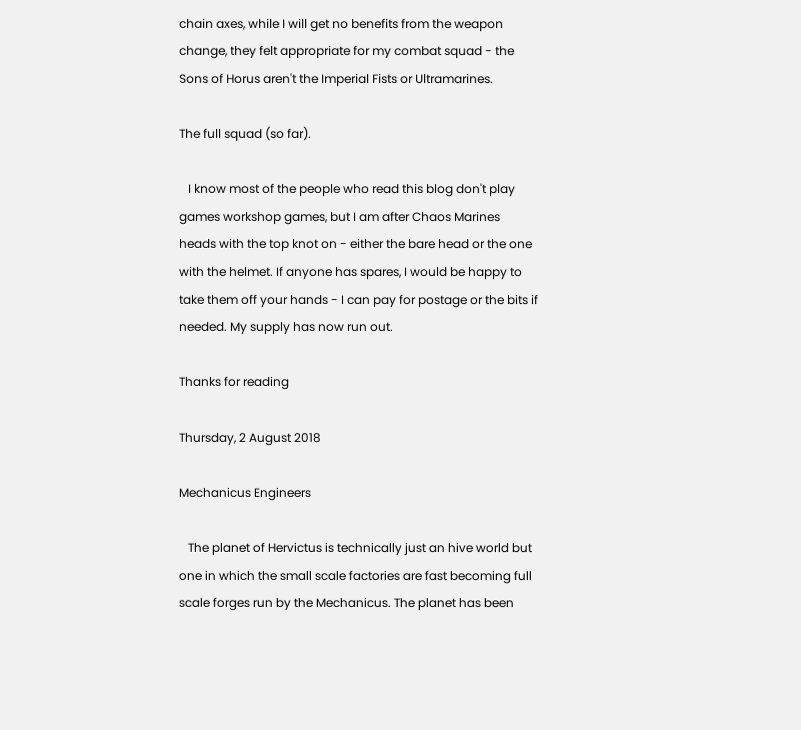chain axes, while I will get no benefits from the weapon change, they felt appropriate for my combat squad - the Sons of Horus aren't the Imperial Fists or Ultramarines.

The full squad (so far).

   I know most of the people who read this blog don't play games workshop games, but I am after Chaos Marines heads with the top knot on - either the bare head or the one with the helmet. If anyone has spares, I would be happy to take them off your hands - I can pay for postage or the bits if needed. My supply has now run out.

Thanks for reading

Thursday, 2 August 2018

Mechanicus Engineers

   The planet of Hervictus is technically just an hive world but one in which the small scale factories are fast becoming full scale forges run by the Mechanicus. The planet has been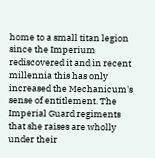home to a small titan legion since the Imperium rediscovered it and in recent millennia this has only increased the Mechanicum's sense of entitlement. The Imperial Guard regiments that she raises are wholly under their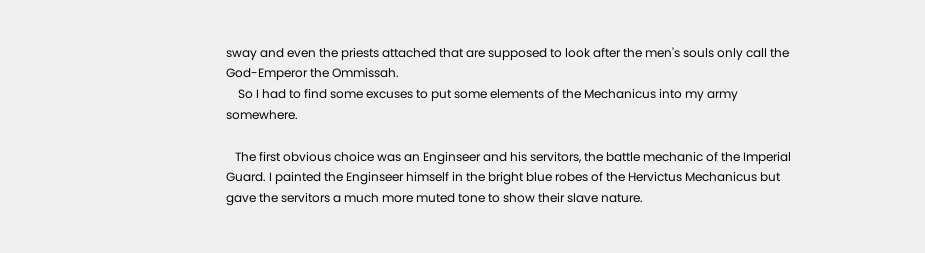sway and even the priests attached that are supposed to look after the men's souls only call the God-Emperor the Ommissah.
    So I had to find some excuses to put some elements of the Mechanicus into my army somewhere.

   The first obvious choice was an Enginseer and his servitors, the battle mechanic of the Imperial Guard. I painted the Enginseer himself in the bright blue robes of the Hervictus Mechanicus but gave the servitors a much more muted tone to show their slave nature.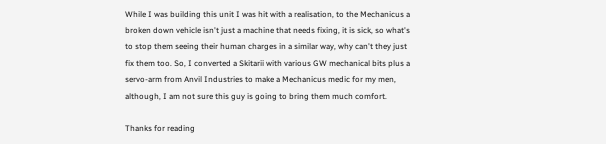While I was building this unit I was hit with a realisation, to the Mechanicus a broken down vehicle isn't just a machine that needs fixing, it is sick, so what's to stop them seeing their human charges in a similar way, why can't they just fix them too. So, I converted a Skitarii with various GW mechanical bits plus a servo-arm from Anvil Industries to make a Mechanicus medic for my men, although, I am not sure this guy is going to bring them much comfort.

Thanks for reading